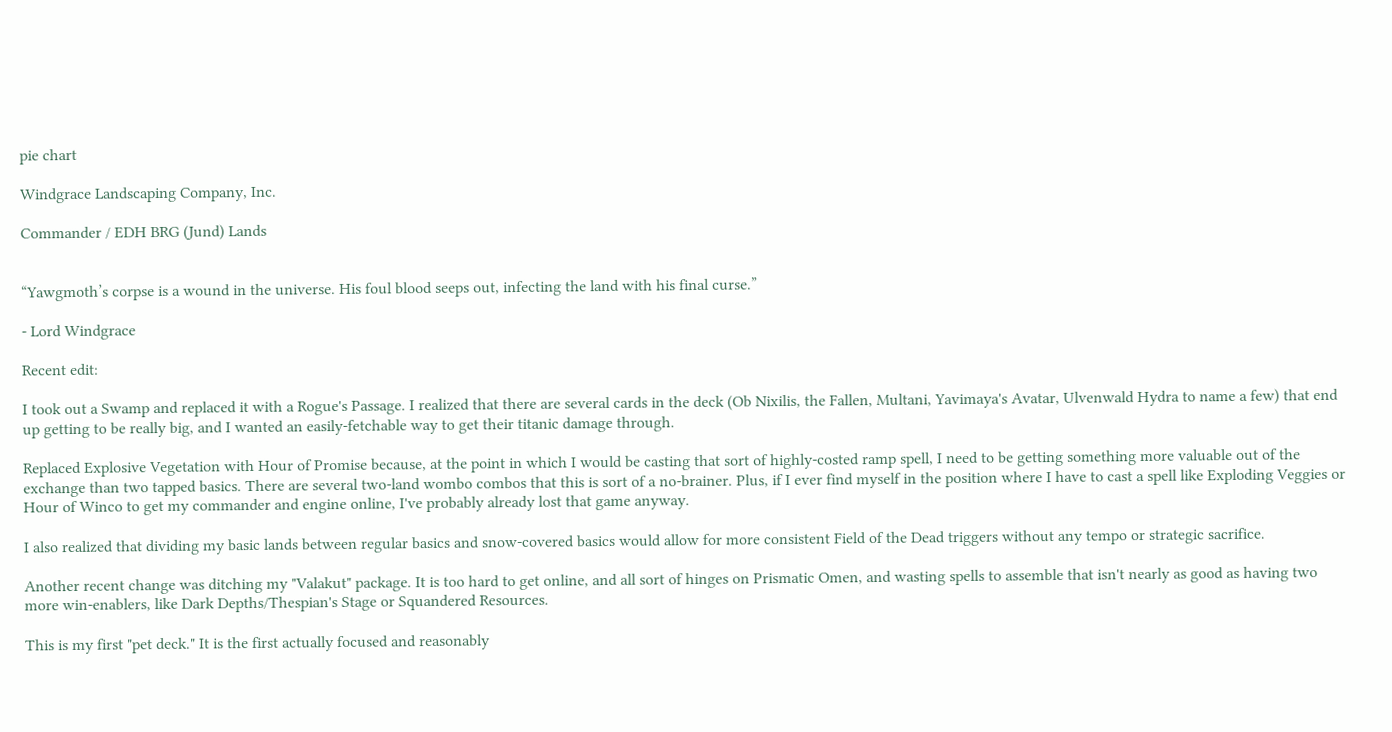pie chart

Windgrace Landscaping Company, Inc.

Commander / EDH BRG (Jund) Lands


“Yawgmoth’s corpse is a wound in the universe. His foul blood seeps out, infecting the land with his final curse.”

- Lord Windgrace

Recent edit:

I took out a Swamp and replaced it with a Rogue's Passage. I realized that there are several cards in the deck (Ob Nixilis, the Fallen, Multani, Yavimaya's Avatar, Ulvenwald Hydra to name a few) that end up getting to be really big, and I wanted an easily-fetchable way to get their titanic damage through.

Replaced Explosive Vegetation with Hour of Promise because, at the point in which I would be casting that sort of highly-costed ramp spell, I need to be getting something more valuable out of the exchange than two tapped basics. There are several two-land wombo combos that this is sort of a no-brainer. Plus, if I ever find myself in the position where I have to cast a spell like Exploding Veggies or Hour of Winco to get my commander and engine online, I've probably already lost that game anyway.

I also realized that dividing my basic lands between regular basics and snow-covered basics would allow for more consistent Field of the Dead triggers without any tempo or strategic sacrifice.

Another recent change was ditching my "Valakut" package. It is too hard to get online, and all sort of hinges on Prismatic Omen, and wasting spells to assemble that isn't nearly as good as having two more win-enablers, like Dark Depths/Thespian's Stage or Squandered Resources.

This is my first "pet deck." It is the first actually focused and reasonably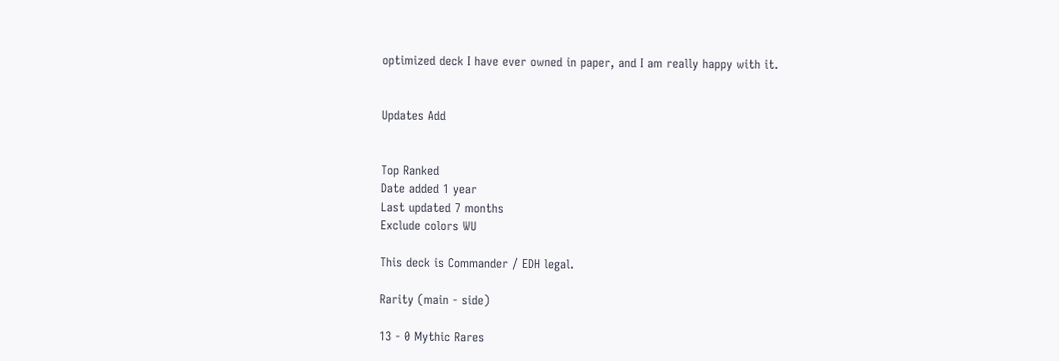optimized deck I have ever owned in paper, and I am really happy with it.


Updates Add


Top Ranked
Date added 1 year
Last updated 7 months
Exclude colors WU

This deck is Commander / EDH legal.

Rarity (main - side)

13 - 0 Mythic Rares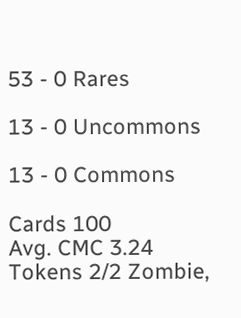53 - 0 Rares

13 - 0 Uncommons

13 - 0 Commons

Cards 100
Avg. CMC 3.24
Tokens 2/2 Zombie,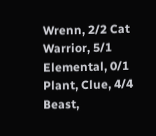Wrenn, 2/2 Cat Warrior, 5/1 Elemental, 0/1 Plant, Clue, 4/4 Beast,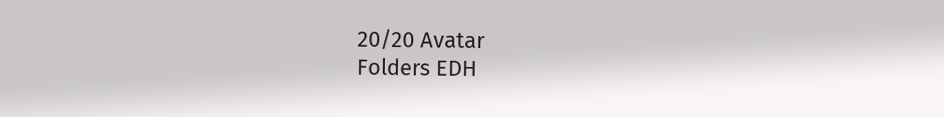20/20 Avatar
Folders EDH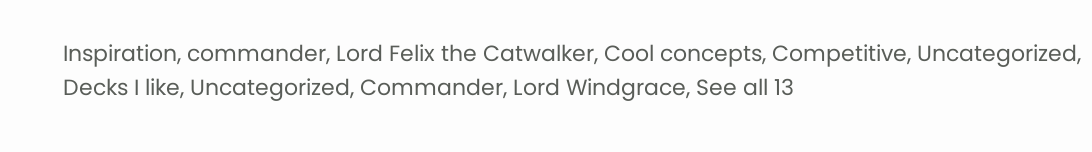Inspiration, commander, Lord Felix the Catwalker, Cool concepts, Competitive, Uncategorized, Decks I like, Uncategorized, Commander, Lord Windgrace, See all 13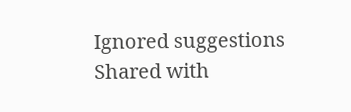Ignored suggestions
Shared with